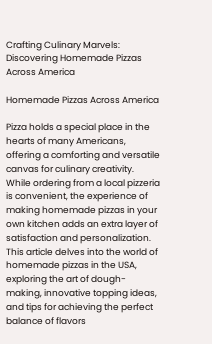Crafting Culinary Marvels: Discovering Homemade Pizzas Across America

Homemade Pizzas Across America

Pizza holds a special place in the hearts of many Americans, offering a comforting and versatile canvas for culinary creativity. While ordering from a local pizzeria is convenient, the experience of making homemade pizzas in your own kitchen adds an extra layer of satisfaction and personalization. This article delves into the world of homemade pizzas in the USA, exploring the art of dough-making, innovative topping ideas, and tips for achieving the perfect balance of flavors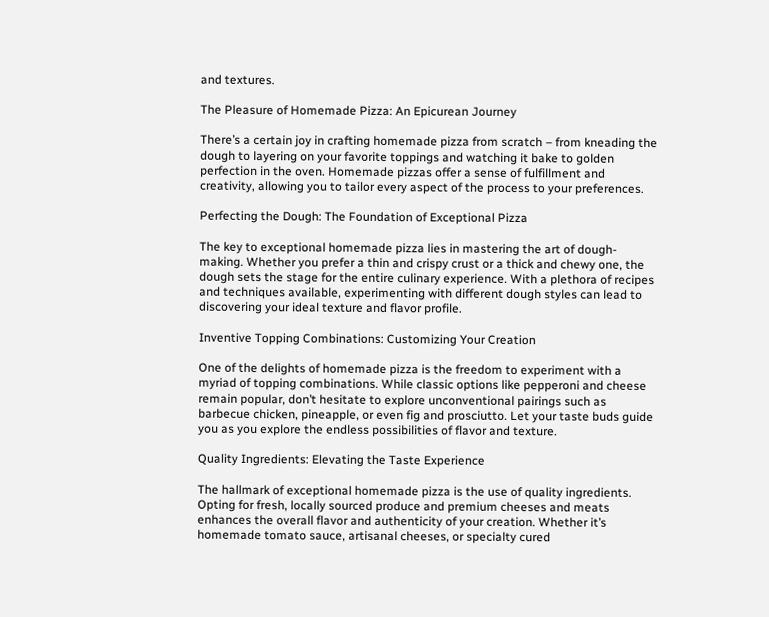and textures.

The Pleasure of Homemade Pizza: An Epicurean Journey

There’s a certain joy in crafting homemade pizza from scratch – from kneading the dough to layering on your favorite toppings and watching it bake to golden perfection in the oven. Homemade pizzas offer a sense of fulfillment and creativity, allowing you to tailor every aspect of the process to your preferences.

Perfecting the Dough: The Foundation of Exceptional Pizza

The key to exceptional homemade pizza lies in mastering the art of dough-making. Whether you prefer a thin and crispy crust or a thick and chewy one, the dough sets the stage for the entire culinary experience. With a plethora of recipes and techniques available, experimenting with different dough styles can lead to discovering your ideal texture and flavor profile.

Inventive Topping Combinations: Customizing Your Creation

One of the delights of homemade pizza is the freedom to experiment with a myriad of topping combinations. While classic options like pepperoni and cheese remain popular, don’t hesitate to explore unconventional pairings such as barbecue chicken, pineapple, or even fig and prosciutto. Let your taste buds guide you as you explore the endless possibilities of flavor and texture.

Quality Ingredients: Elevating the Taste Experience

The hallmark of exceptional homemade pizza is the use of quality ingredients. Opting for fresh, locally sourced produce and premium cheeses and meats enhances the overall flavor and authenticity of your creation. Whether it’s homemade tomato sauce, artisanal cheeses, or specialty cured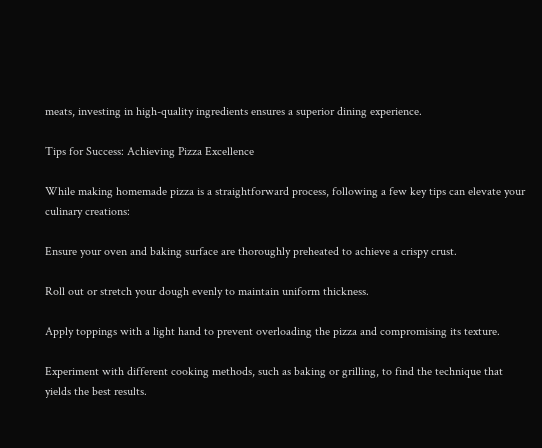meats, investing in high-quality ingredients ensures a superior dining experience.

Tips for Success: Achieving Pizza Excellence

While making homemade pizza is a straightforward process, following a few key tips can elevate your culinary creations:

Ensure your oven and baking surface are thoroughly preheated to achieve a crispy crust.

Roll out or stretch your dough evenly to maintain uniform thickness.

Apply toppings with a light hand to prevent overloading the pizza and compromising its texture.

Experiment with different cooking methods, such as baking or grilling, to find the technique that yields the best results.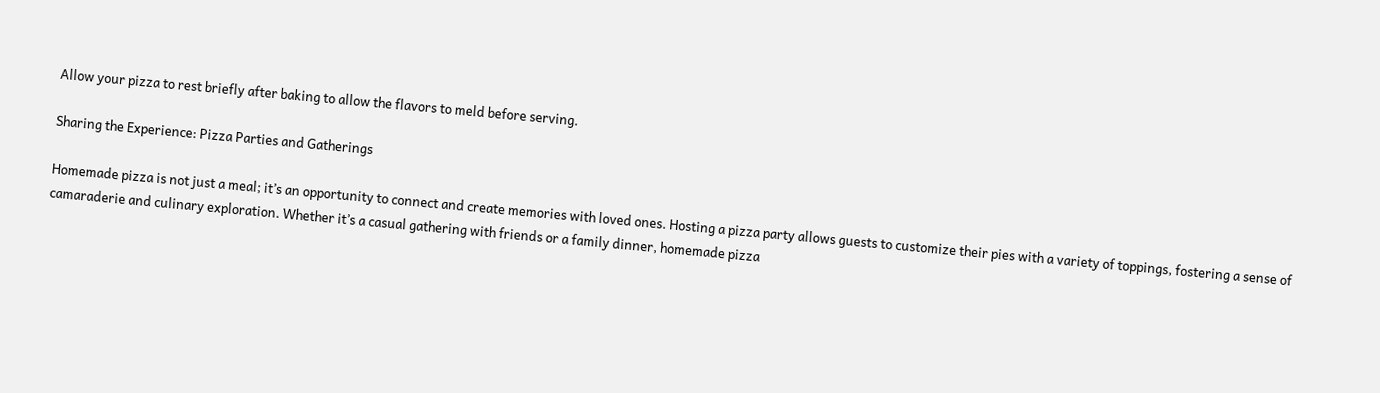Allow your pizza to rest briefly after baking to allow the flavors to meld before serving.

Sharing the Experience: Pizza Parties and Gatherings

Homemade pizza is not just a meal; it’s an opportunity to connect and create memories with loved ones. Hosting a pizza party allows guests to customize their pies with a variety of toppings, fostering a sense of camaraderie and culinary exploration. Whether it’s a casual gathering with friends or a family dinner, homemade pizza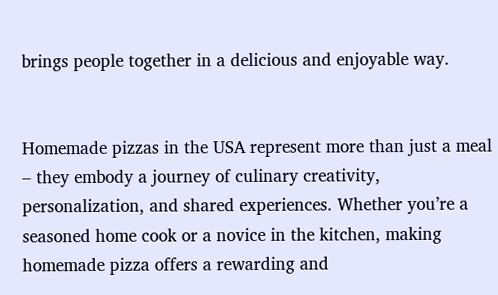brings people together in a delicious and enjoyable way.


Homemade pizzas in the USA represent more than just a meal – they embody a journey of culinary creativity, personalization, and shared experiences. Whether you’re a seasoned home cook or a novice in the kitchen, making homemade pizza offers a rewarding and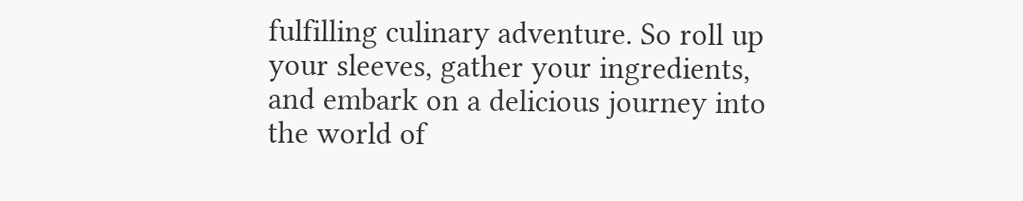fulfilling culinary adventure. So roll up your sleeves, gather your ingredients, and embark on a delicious journey into the world of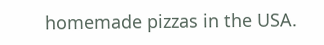homemade pizzas in the USA.